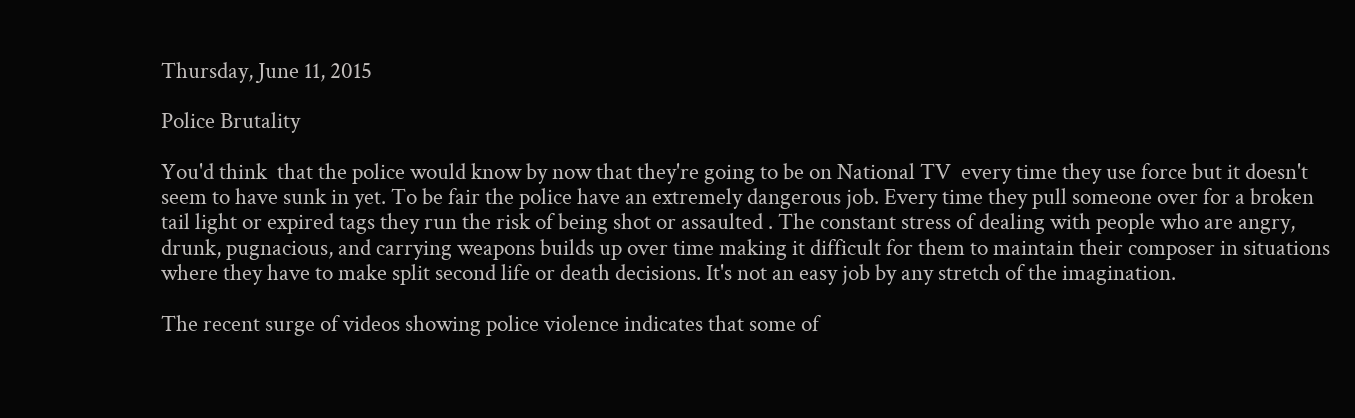Thursday, June 11, 2015

Police Brutality

You'd think  that the police would know by now that they're going to be on National TV  every time they use force but it doesn't seem to have sunk in yet. To be fair the police have an extremely dangerous job. Every time they pull someone over for a broken tail light or expired tags they run the risk of being shot or assaulted . The constant stress of dealing with people who are angry, drunk, pugnacious, and carrying weapons builds up over time making it difficult for them to maintain their composer in situations where they have to make split second life or death decisions. It's not an easy job by any stretch of the imagination.

The recent surge of videos showing police violence indicates that some of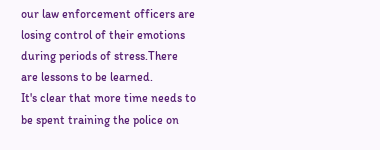our law enforcement officers are losing control of their emotions during periods of stress.There are lessons to be learned.
It's clear that more time needs to be spent training the police on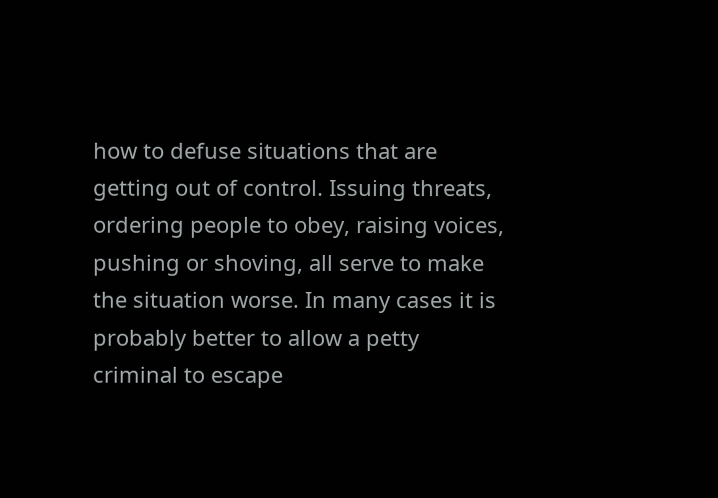how to defuse situations that are getting out of control. Issuing threats, ordering people to obey, raising voices, pushing or shoving, all serve to make the situation worse. In many cases it is probably better to allow a petty criminal to escape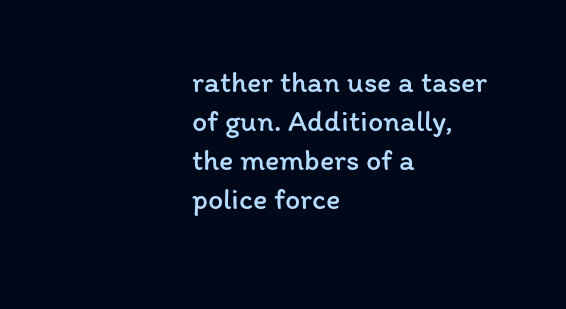rather than use a taser of gun. Additionally, the members of a police force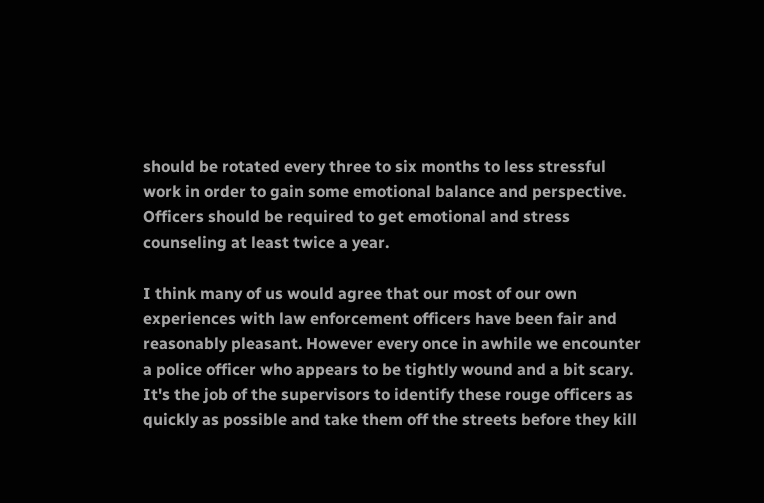should be rotated every three to six months to less stressful work in order to gain some emotional balance and perspective.  Officers should be required to get emotional and stress counseling at least twice a year.

I think many of us would agree that our most of our own experiences with law enforcement officers have been fair and reasonably pleasant. However every once in awhile we encounter a police officer who appears to be tightly wound and a bit scary. It's the job of the supervisors to identify these rouge officers as quickly as possible and take them off the streets before they kill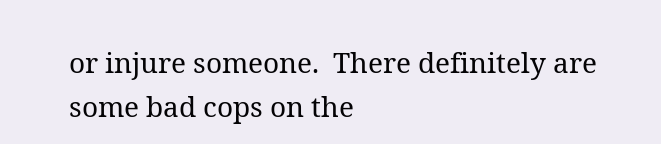or injure someone.  There definitely are some bad cops on the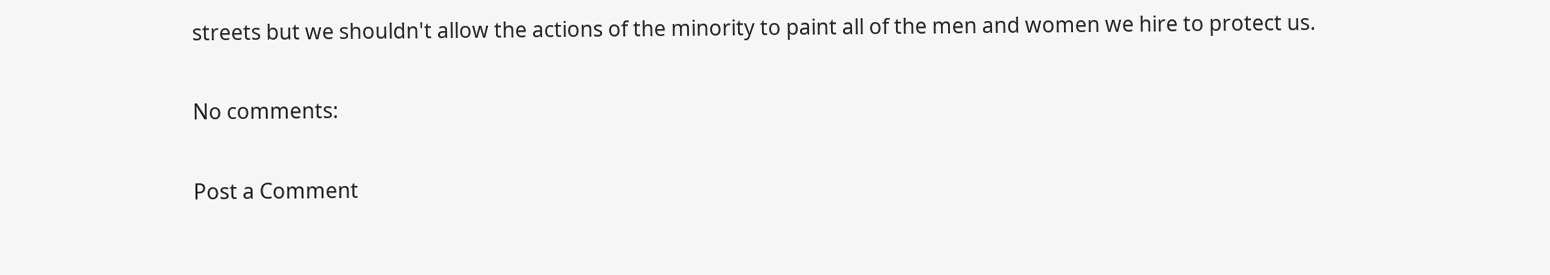streets but we shouldn't allow the actions of the minority to paint all of the men and women we hire to protect us.

No comments:

Post a Comment